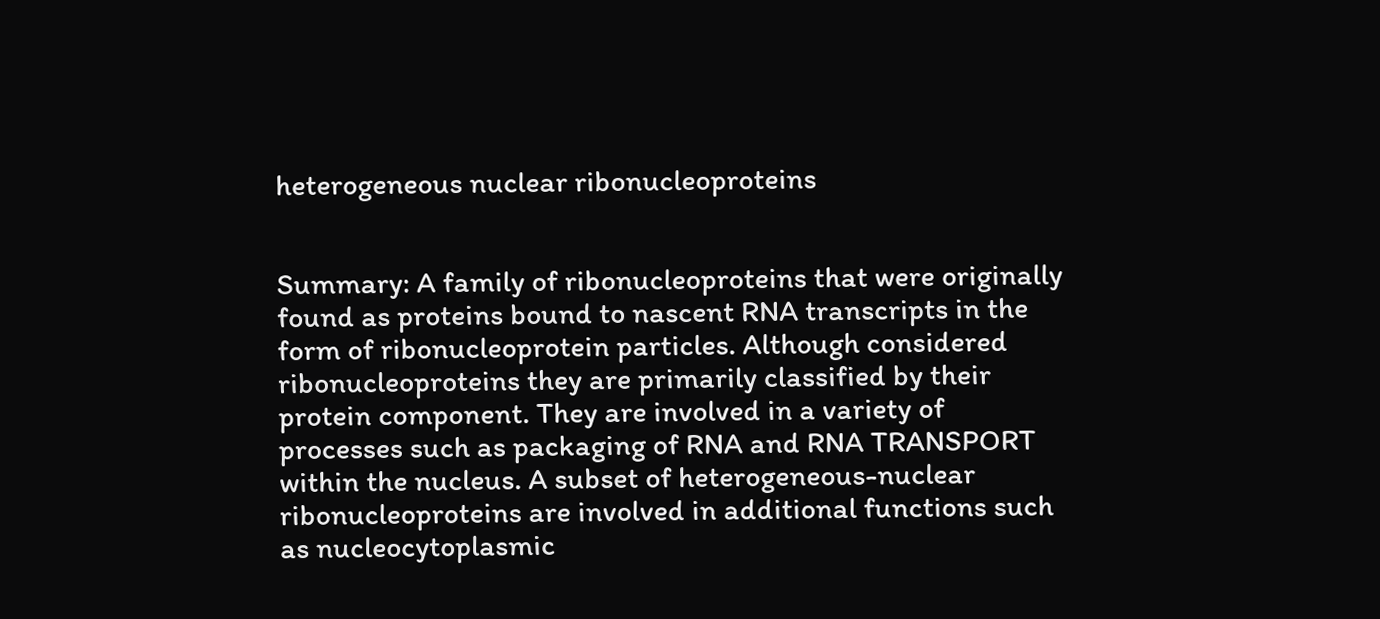heterogeneous nuclear ribonucleoproteins


Summary: A family of ribonucleoproteins that were originally found as proteins bound to nascent RNA transcripts in the form of ribonucleoprotein particles. Although considered ribonucleoproteins they are primarily classified by their protein component. They are involved in a variety of processes such as packaging of RNA and RNA TRANSPORT within the nucleus. A subset of heterogeneous-nuclear ribonucleoproteins are involved in additional functions such as nucleocytoplasmic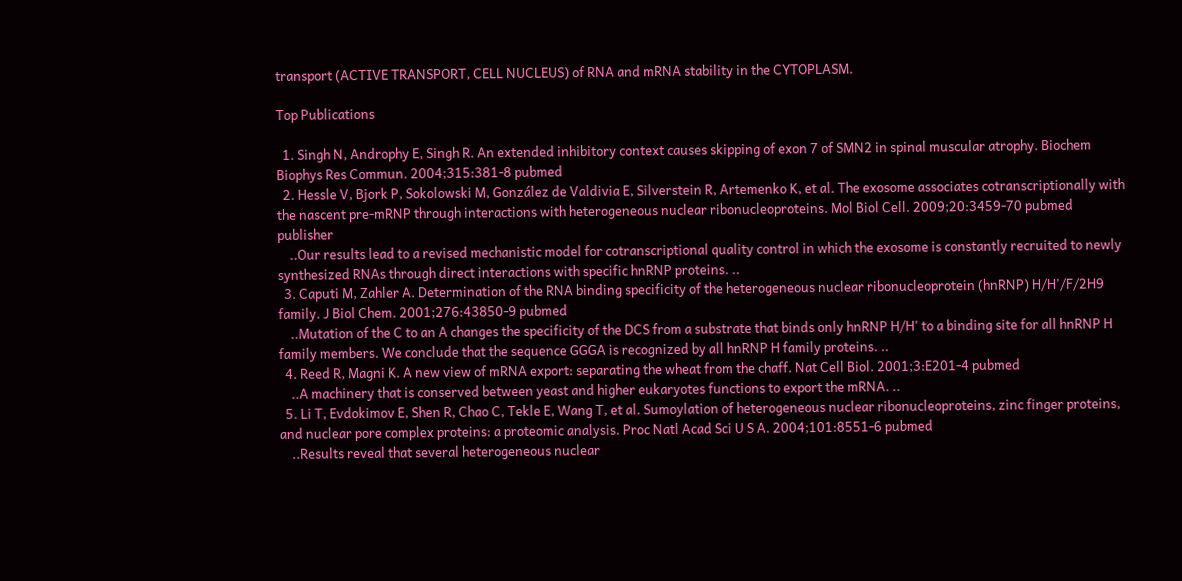transport (ACTIVE TRANSPORT, CELL NUCLEUS) of RNA and mRNA stability in the CYTOPLASM.

Top Publications

  1. Singh N, Androphy E, Singh R. An extended inhibitory context causes skipping of exon 7 of SMN2 in spinal muscular atrophy. Biochem Biophys Res Commun. 2004;315:381-8 pubmed
  2. Hessle V, Bjork P, Sokolowski M, González de Valdivia E, Silverstein R, Artemenko K, et al. The exosome associates cotranscriptionally with the nascent pre-mRNP through interactions with heterogeneous nuclear ribonucleoproteins. Mol Biol Cell. 2009;20:3459-70 pubmed publisher
    ..Our results lead to a revised mechanistic model for cotranscriptional quality control in which the exosome is constantly recruited to newly synthesized RNAs through direct interactions with specific hnRNP proteins. ..
  3. Caputi M, Zahler A. Determination of the RNA binding specificity of the heterogeneous nuclear ribonucleoprotein (hnRNP) H/H'/F/2H9 family. J Biol Chem. 2001;276:43850-9 pubmed
    ..Mutation of the C to an A changes the specificity of the DCS from a substrate that binds only hnRNP H/H' to a binding site for all hnRNP H family members. We conclude that the sequence GGGA is recognized by all hnRNP H family proteins. ..
  4. Reed R, Magni K. A new view of mRNA export: separating the wheat from the chaff. Nat Cell Biol. 2001;3:E201-4 pubmed
    ..A machinery that is conserved between yeast and higher eukaryotes functions to export the mRNA. ..
  5. Li T, Evdokimov E, Shen R, Chao C, Tekle E, Wang T, et al. Sumoylation of heterogeneous nuclear ribonucleoproteins, zinc finger proteins, and nuclear pore complex proteins: a proteomic analysis. Proc Natl Acad Sci U S A. 2004;101:8551-6 pubmed
    ..Results reveal that several heterogeneous nuclear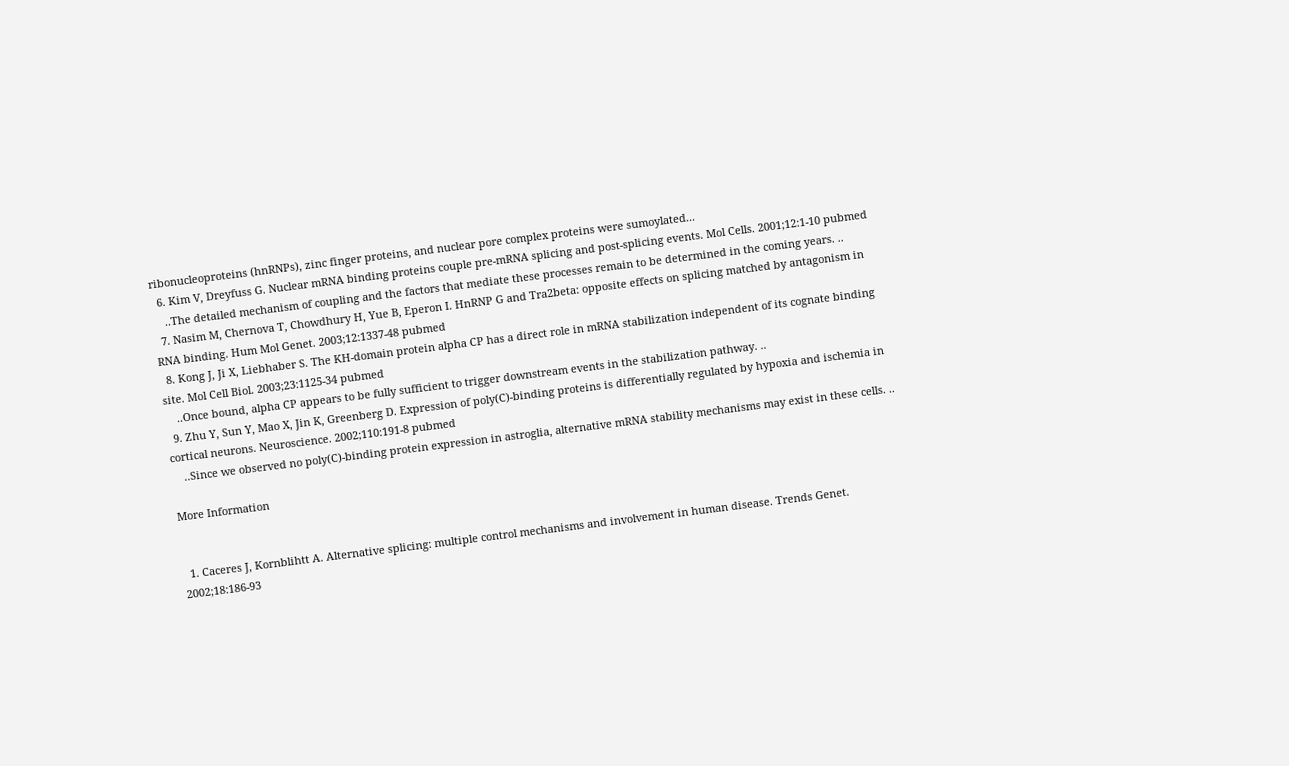ribonucleoproteins (hnRNPs), zinc finger proteins, and nuclear pore complex proteins were sumoylated...
  6. Kim V, Dreyfuss G. Nuclear mRNA binding proteins couple pre-mRNA splicing and post-splicing events. Mol Cells. 2001;12:1-10 pubmed
    ..The detailed mechanism of coupling and the factors that mediate these processes remain to be determined in the coming years. ..
  7. Nasim M, Chernova T, Chowdhury H, Yue B, Eperon I. HnRNP G and Tra2beta: opposite effects on splicing matched by antagonism in RNA binding. Hum Mol Genet. 2003;12:1337-48 pubmed
  8. Kong J, Ji X, Liebhaber S. The KH-domain protein alpha CP has a direct role in mRNA stabilization independent of its cognate binding site. Mol Cell Biol. 2003;23:1125-34 pubmed
    ..Once bound, alpha CP appears to be fully sufficient to trigger downstream events in the stabilization pathway. ..
  9. Zhu Y, Sun Y, Mao X, Jin K, Greenberg D. Expression of poly(C)-binding proteins is differentially regulated by hypoxia and ischemia in cortical neurons. Neuroscience. 2002;110:191-8 pubmed
    ..Since we observed no poly(C)-binding protein expression in astroglia, alternative mRNA stability mechanisms may exist in these cells. ..

More Information


  1. Caceres J, Kornblihtt A. Alternative splicing: multiple control mechanisms and involvement in human disease. Trends Genet. 2002;18:186-93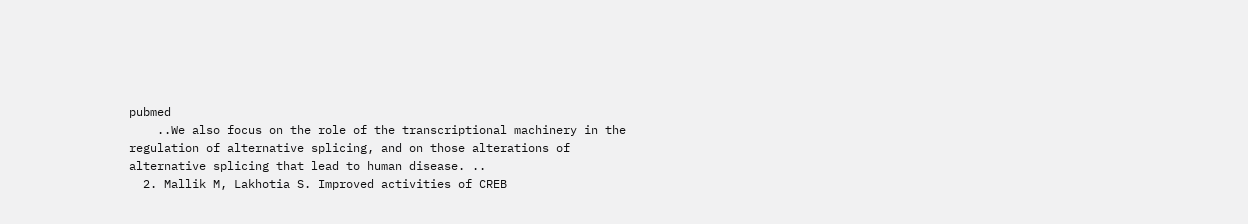pubmed
    ..We also focus on the role of the transcriptional machinery in the regulation of alternative splicing, and on those alterations of alternative splicing that lead to human disease. ..
  2. Mallik M, Lakhotia S. Improved activities of CREB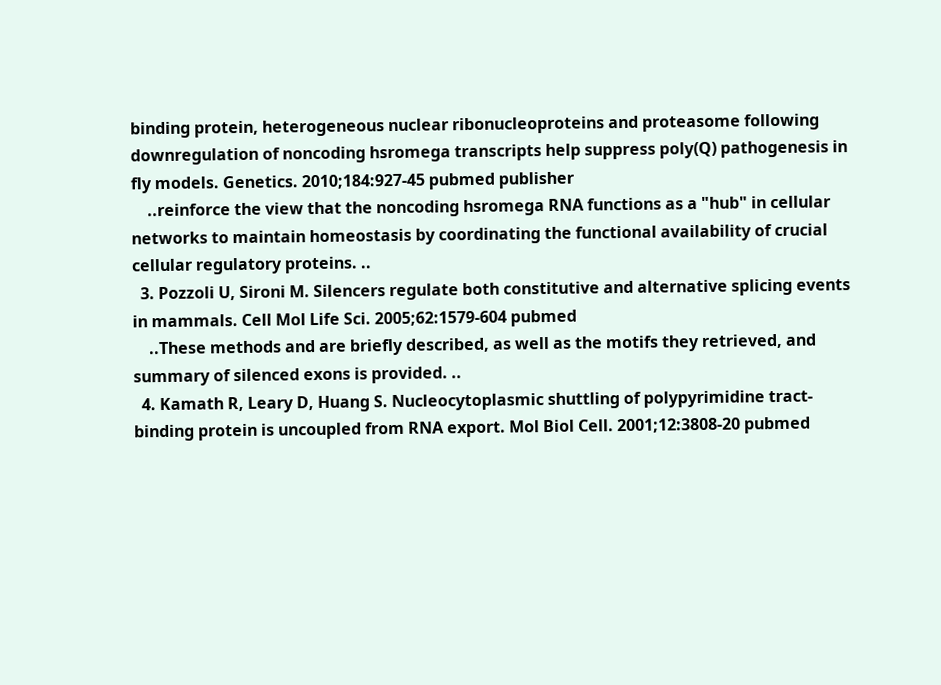binding protein, heterogeneous nuclear ribonucleoproteins and proteasome following downregulation of noncoding hsromega transcripts help suppress poly(Q) pathogenesis in fly models. Genetics. 2010;184:927-45 pubmed publisher
    ..reinforce the view that the noncoding hsromega RNA functions as a "hub" in cellular networks to maintain homeostasis by coordinating the functional availability of crucial cellular regulatory proteins. ..
  3. Pozzoli U, Sironi M. Silencers regulate both constitutive and alternative splicing events in mammals. Cell Mol Life Sci. 2005;62:1579-604 pubmed
    ..These methods and are briefly described, as well as the motifs they retrieved, and summary of silenced exons is provided. ..
  4. Kamath R, Leary D, Huang S. Nucleocytoplasmic shuttling of polypyrimidine tract-binding protein is uncoupled from RNA export. Mol Biol Cell. 2001;12:3808-20 pubmed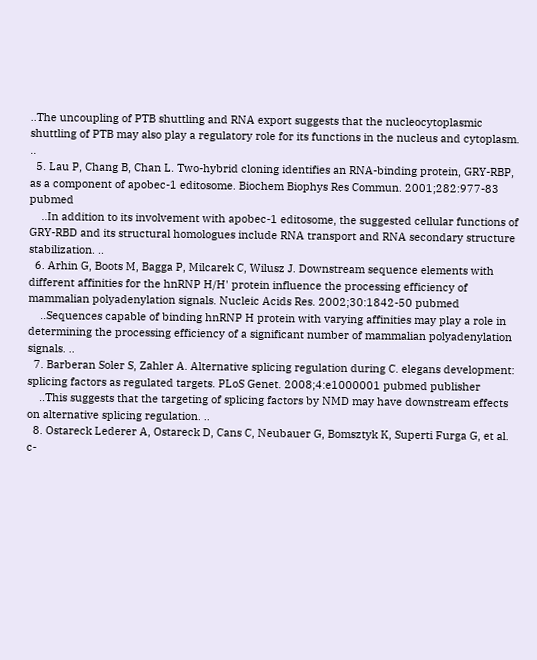..The uncoupling of PTB shuttling and RNA export suggests that the nucleocytoplasmic shuttling of PTB may also play a regulatory role for its functions in the nucleus and cytoplasm. ..
  5. Lau P, Chang B, Chan L. Two-hybrid cloning identifies an RNA-binding protein, GRY-RBP, as a component of apobec-1 editosome. Biochem Biophys Res Commun. 2001;282:977-83 pubmed
    ..In addition to its involvement with apobec-1 editosome, the suggested cellular functions of GRY-RBD and its structural homologues include RNA transport and RNA secondary structure stabilization. ..
  6. Arhin G, Boots M, Bagga P, Milcarek C, Wilusz J. Downstream sequence elements with different affinities for the hnRNP H/H' protein influence the processing efficiency of mammalian polyadenylation signals. Nucleic Acids Res. 2002;30:1842-50 pubmed
    ..Sequences capable of binding hnRNP H protein with varying affinities may play a role in determining the processing efficiency of a significant number of mammalian polyadenylation signals. ..
  7. Barberan Soler S, Zahler A. Alternative splicing regulation during C. elegans development: splicing factors as regulated targets. PLoS Genet. 2008;4:e1000001 pubmed publisher
    ..This suggests that the targeting of splicing factors by NMD may have downstream effects on alternative splicing regulation. ..
  8. Ostareck Lederer A, Ostareck D, Cans C, Neubauer G, Bomsztyk K, Superti Furga G, et al. c-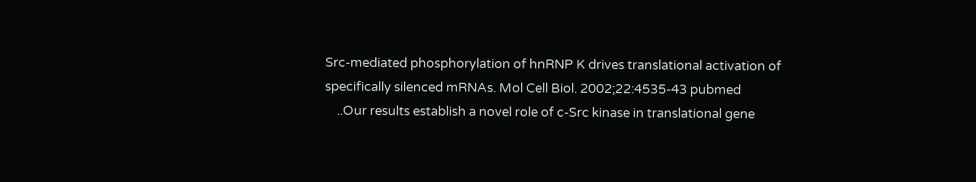Src-mediated phosphorylation of hnRNP K drives translational activation of specifically silenced mRNAs. Mol Cell Biol. 2002;22:4535-43 pubmed
    ..Our results establish a novel role of c-Src kinase in translational gene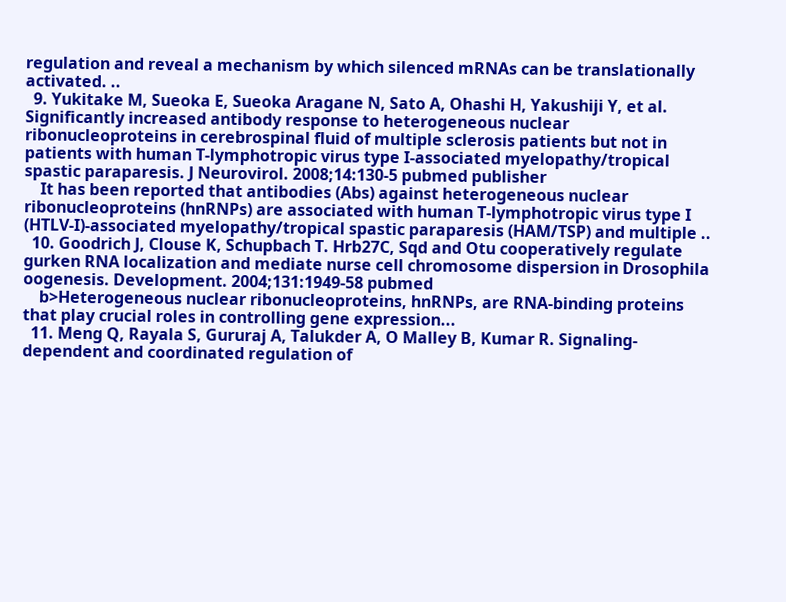regulation and reveal a mechanism by which silenced mRNAs can be translationally activated. ..
  9. Yukitake M, Sueoka E, Sueoka Aragane N, Sato A, Ohashi H, Yakushiji Y, et al. Significantly increased antibody response to heterogeneous nuclear ribonucleoproteins in cerebrospinal fluid of multiple sclerosis patients but not in patients with human T-lymphotropic virus type I-associated myelopathy/tropical spastic paraparesis. J Neurovirol. 2008;14:130-5 pubmed publisher
    It has been reported that antibodies (Abs) against heterogeneous nuclear ribonucleoproteins (hnRNPs) are associated with human T-lymphotropic virus type I (HTLV-I)-associated myelopathy/tropical spastic paraparesis (HAM/TSP) and multiple ..
  10. Goodrich J, Clouse K, Schupbach T. Hrb27C, Sqd and Otu cooperatively regulate gurken RNA localization and mediate nurse cell chromosome dispersion in Drosophila oogenesis. Development. 2004;131:1949-58 pubmed
    b>Heterogeneous nuclear ribonucleoproteins, hnRNPs, are RNA-binding proteins that play crucial roles in controlling gene expression...
  11. Meng Q, Rayala S, Gururaj A, Talukder A, O Malley B, Kumar R. Signaling-dependent and coordinated regulation of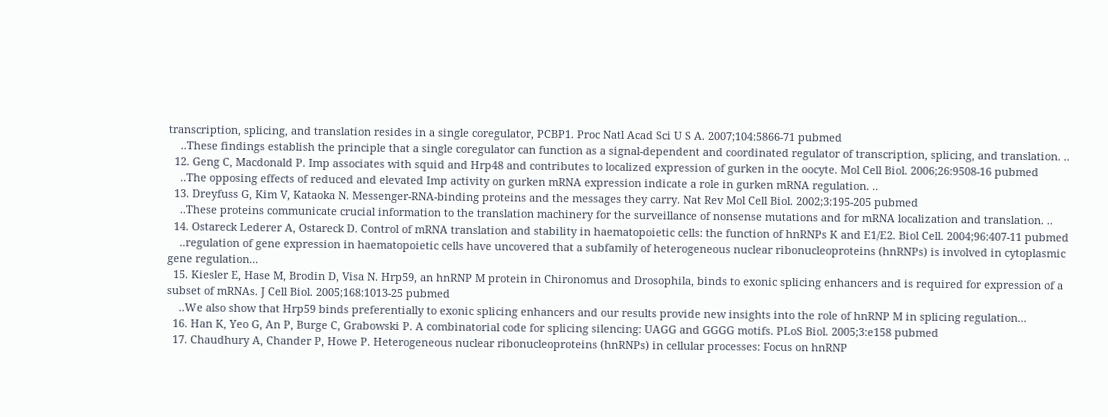transcription, splicing, and translation resides in a single coregulator, PCBP1. Proc Natl Acad Sci U S A. 2007;104:5866-71 pubmed
    ..These findings establish the principle that a single coregulator can function as a signal-dependent and coordinated regulator of transcription, splicing, and translation. ..
  12. Geng C, Macdonald P. Imp associates with squid and Hrp48 and contributes to localized expression of gurken in the oocyte. Mol Cell Biol. 2006;26:9508-16 pubmed
    ..The opposing effects of reduced and elevated Imp activity on gurken mRNA expression indicate a role in gurken mRNA regulation. ..
  13. Dreyfuss G, Kim V, Kataoka N. Messenger-RNA-binding proteins and the messages they carry. Nat Rev Mol Cell Biol. 2002;3:195-205 pubmed
    ..These proteins communicate crucial information to the translation machinery for the surveillance of nonsense mutations and for mRNA localization and translation. ..
  14. Ostareck Lederer A, Ostareck D. Control of mRNA translation and stability in haematopoietic cells: the function of hnRNPs K and E1/E2. Biol Cell. 2004;96:407-11 pubmed
    ..regulation of gene expression in haematopoietic cells have uncovered that a subfamily of heterogeneous nuclear ribonucleoproteins (hnRNPs) is involved in cytoplasmic gene regulation...
  15. Kiesler E, Hase M, Brodin D, Visa N. Hrp59, an hnRNP M protein in Chironomus and Drosophila, binds to exonic splicing enhancers and is required for expression of a subset of mRNAs. J Cell Biol. 2005;168:1013-25 pubmed
    ..We also show that Hrp59 binds preferentially to exonic splicing enhancers and our results provide new insights into the role of hnRNP M in splicing regulation...
  16. Han K, Yeo G, An P, Burge C, Grabowski P. A combinatorial code for splicing silencing: UAGG and GGGG motifs. PLoS Biol. 2005;3:e158 pubmed
  17. Chaudhury A, Chander P, Howe P. Heterogeneous nuclear ribonucleoproteins (hnRNPs) in cellular processes: Focus on hnRNP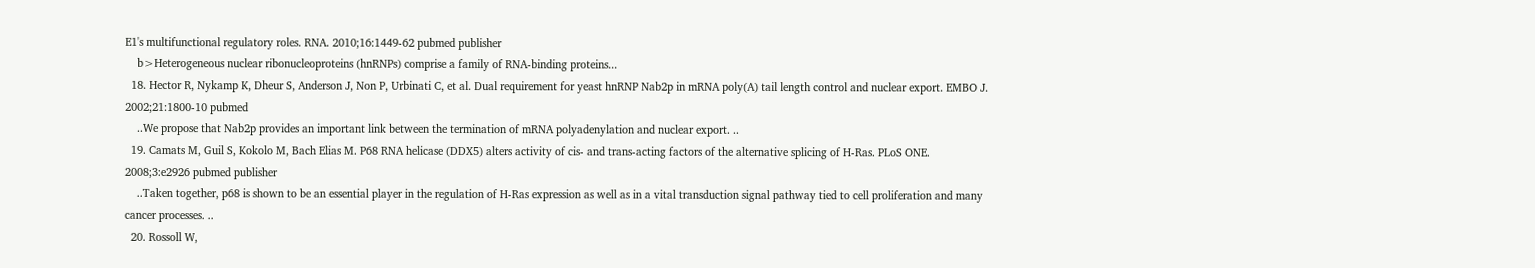E1's multifunctional regulatory roles. RNA. 2010;16:1449-62 pubmed publisher
    b>Heterogeneous nuclear ribonucleoproteins (hnRNPs) comprise a family of RNA-binding proteins...
  18. Hector R, Nykamp K, Dheur S, Anderson J, Non P, Urbinati C, et al. Dual requirement for yeast hnRNP Nab2p in mRNA poly(A) tail length control and nuclear export. EMBO J. 2002;21:1800-10 pubmed
    ..We propose that Nab2p provides an important link between the termination of mRNA polyadenylation and nuclear export. ..
  19. Camats M, Guil S, Kokolo M, Bach Elias M. P68 RNA helicase (DDX5) alters activity of cis- and trans-acting factors of the alternative splicing of H-Ras. PLoS ONE. 2008;3:e2926 pubmed publisher
    ..Taken together, p68 is shown to be an essential player in the regulation of H-Ras expression as well as in a vital transduction signal pathway tied to cell proliferation and many cancer processes. ..
  20. Rossoll W,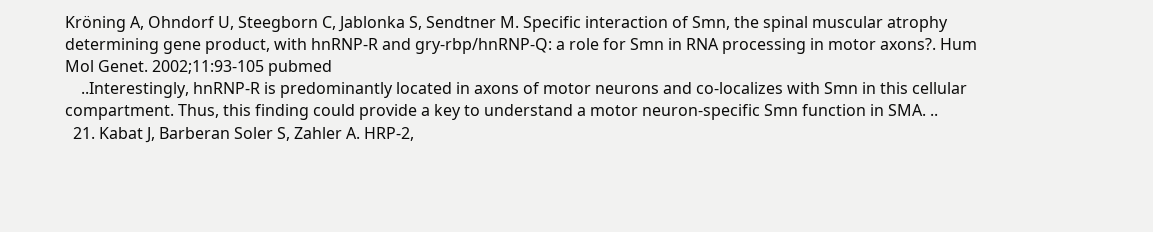Kröning A, Ohndorf U, Steegborn C, Jablonka S, Sendtner M. Specific interaction of Smn, the spinal muscular atrophy determining gene product, with hnRNP-R and gry-rbp/hnRNP-Q: a role for Smn in RNA processing in motor axons?. Hum Mol Genet. 2002;11:93-105 pubmed
    ..Interestingly, hnRNP-R is predominantly located in axons of motor neurons and co-localizes with Smn in this cellular compartment. Thus, this finding could provide a key to understand a motor neuron-specific Smn function in SMA. ..
  21. Kabat J, Barberan Soler S, Zahler A. HRP-2,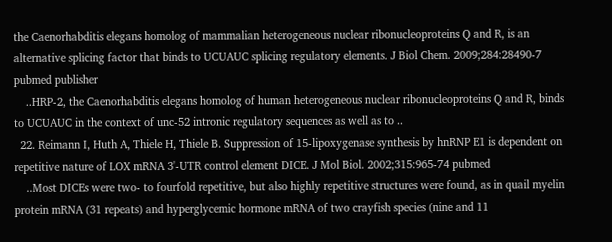the Caenorhabditis elegans homolog of mammalian heterogeneous nuclear ribonucleoproteins Q and R, is an alternative splicing factor that binds to UCUAUC splicing regulatory elements. J Biol Chem. 2009;284:28490-7 pubmed publisher
    ..HRP-2, the Caenorhabditis elegans homolog of human heterogeneous nuclear ribonucleoproteins Q and R, binds to UCUAUC in the context of unc-52 intronic regulatory sequences as well as to ..
  22. Reimann I, Huth A, Thiele H, Thiele B. Suppression of 15-lipoxygenase synthesis by hnRNP E1 is dependent on repetitive nature of LOX mRNA 3'-UTR control element DICE. J Mol Biol. 2002;315:965-74 pubmed
    ..Most DICEs were two- to fourfold repetitive, but also highly repetitive structures were found, as in quail myelin protein mRNA (31 repeats) and hyperglycemic hormone mRNA of two crayfish species (nine and 11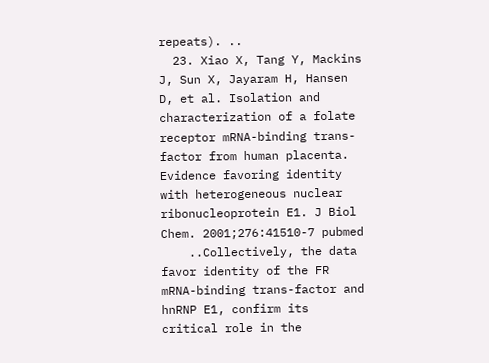repeats). ..
  23. Xiao X, Tang Y, Mackins J, Sun X, Jayaram H, Hansen D, et al. Isolation and characterization of a folate receptor mRNA-binding trans-factor from human placenta. Evidence favoring identity with heterogeneous nuclear ribonucleoprotein E1. J Biol Chem. 2001;276:41510-7 pubmed
    ..Collectively, the data favor identity of the FR mRNA-binding trans-factor and hnRNP E1, confirm its critical role in the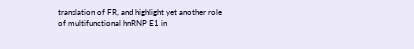translation of FR, and highlight yet another role of multifunctional hnRNP E1 in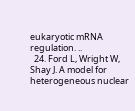eukaryotic mRNA regulation. ..
  24. Ford L, Wright W, Shay J. A model for heterogeneous nuclear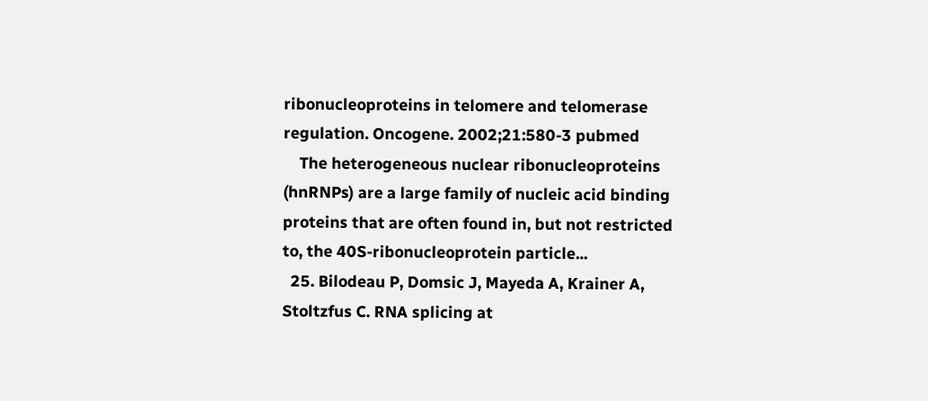ribonucleoproteins in telomere and telomerase regulation. Oncogene. 2002;21:580-3 pubmed
    The heterogeneous nuclear ribonucleoproteins (hnRNPs) are a large family of nucleic acid binding proteins that are often found in, but not restricted to, the 40S-ribonucleoprotein particle...
  25. Bilodeau P, Domsic J, Mayeda A, Krainer A, Stoltzfus C. RNA splicing at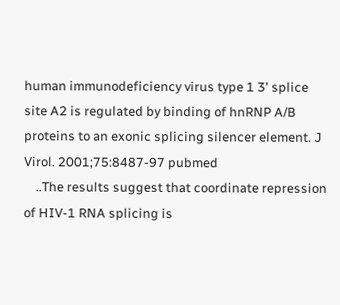human immunodeficiency virus type 1 3' splice site A2 is regulated by binding of hnRNP A/B proteins to an exonic splicing silencer element. J Virol. 2001;75:8487-97 pubmed
    ..The results suggest that coordinate repression of HIV-1 RNA splicing is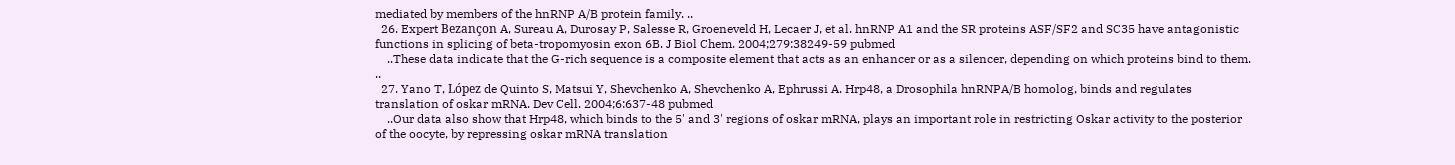mediated by members of the hnRNP A/B protein family. ..
  26. Expert Bezançon A, Sureau A, Durosay P, Salesse R, Groeneveld H, Lecaer J, et al. hnRNP A1 and the SR proteins ASF/SF2 and SC35 have antagonistic functions in splicing of beta-tropomyosin exon 6B. J Biol Chem. 2004;279:38249-59 pubmed
    ..These data indicate that the G-rich sequence is a composite element that acts as an enhancer or as a silencer, depending on which proteins bind to them. ..
  27. Yano T, López de Quinto S, Matsui Y, Shevchenko A, Shevchenko A, Ephrussi A. Hrp48, a Drosophila hnRNPA/B homolog, binds and regulates translation of oskar mRNA. Dev Cell. 2004;6:637-48 pubmed
    ..Our data also show that Hrp48, which binds to the 5' and 3' regions of oskar mRNA, plays an important role in restricting Oskar activity to the posterior of the oocyte, by repressing oskar mRNA translation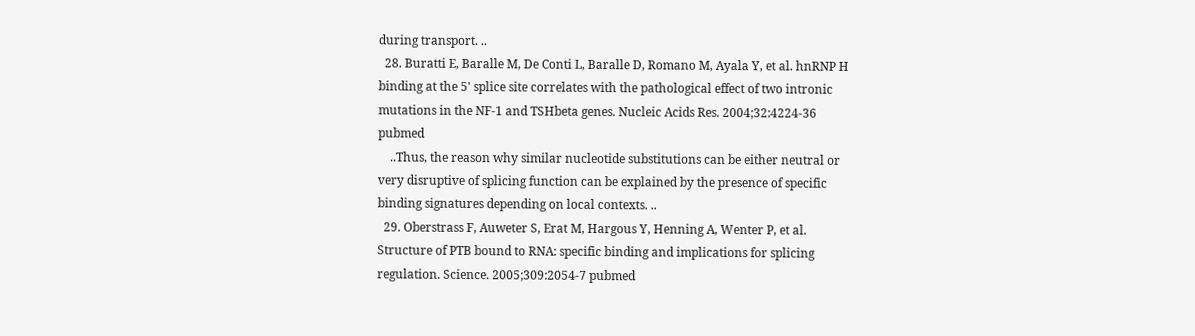during transport. ..
  28. Buratti E, Baralle M, De Conti L, Baralle D, Romano M, Ayala Y, et al. hnRNP H binding at the 5' splice site correlates with the pathological effect of two intronic mutations in the NF-1 and TSHbeta genes. Nucleic Acids Res. 2004;32:4224-36 pubmed
    ..Thus, the reason why similar nucleotide substitutions can be either neutral or very disruptive of splicing function can be explained by the presence of specific binding signatures depending on local contexts. ..
  29. Oberstrass F, Auweter S, Erat M, Hargous Y, Henning A, Wenter P, et al. Structure of PTB bound to RNA: specific binding and implications for splicing regulation. Science. 2005;309:2054-7 pubmed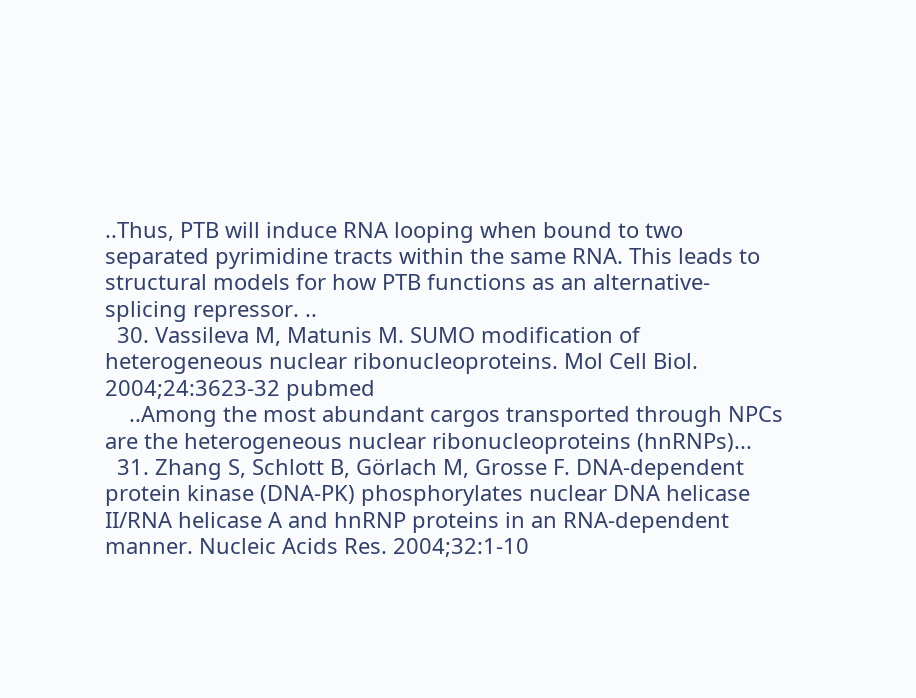..Thus, PTB will induce RNA looping when bound to two separated pyrimidine tracts within the same RNA. This leads to structural models for how PTB functions as an alternative-splicing repressor. ..
  30. Vassileva M, Matunis M. SUMO modification of heterogeneous nuclear ribonucleoproteins. Mol Cell Biol. 2004;24:3623-32 pubmed
    ..Among the most abundant cargos transported through NPCs are the heterogeneous nuclear ribonucleoproteins (hnRNPs)...
  31. Zhang S, Schlott B, Görlach M, Grosse F. DNA-dependent protein kinase (DNA-PK) phosphorylates nuclear DNA helicase II/RNA helicase A and hnRNP proteins in an RNA-dependent manner. Nucleic Acids Res. 2004;32:1-10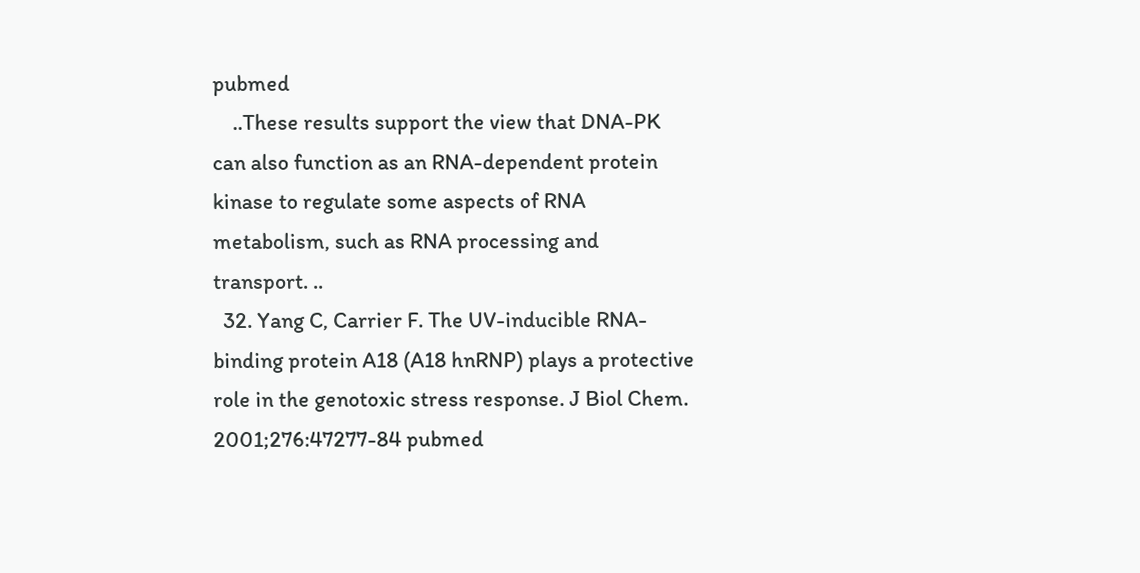pubmed
    ..These results support the view that DNA-PK can also function as an RNA-dependent protein kinase to regulate some aspects of RNA metabolism, such as RNA processing and transport. ..
  32. Yang C, Carrier F. The UV-inducible RNA-binding protein A18 (A18 hnRNP) plays a protective role in the genotoxic stress response. J Biol Chem. 2001;276:47277-84 pubmed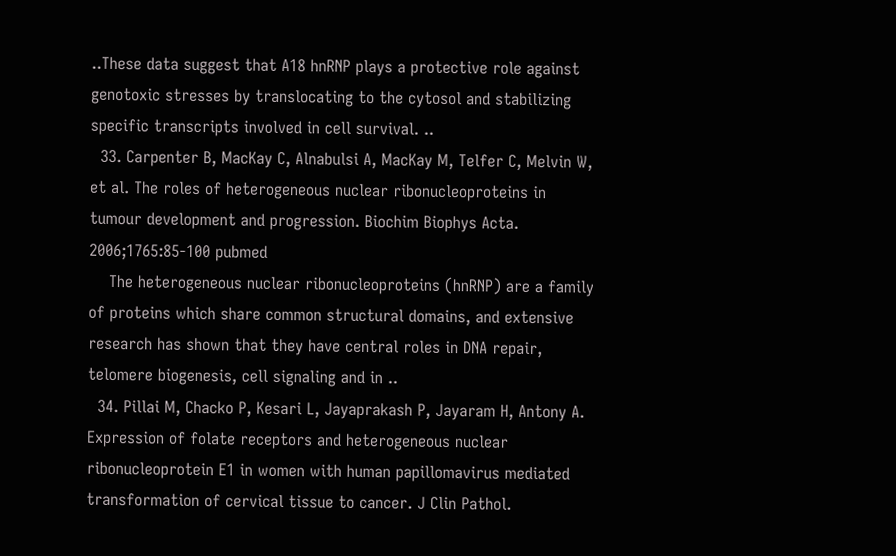..These data suggest that A18 hnRNP plays a protective role against genotoxic stresses by translocating to the cytosol and stabilizing specific transcripts involved in cell survival. ..
  33. Carpenter B, MacKay C, Alnabulsi A, MacKay M, Telfer C, Melvin W, et al. The roles of heterogeneous nuclear ribonucleoproteins in tumour development and progression. Biochim Biophys Acta. 2006;1765:85-100 pubmed
    The heterogeneous nuclear ribonucleoproteins (hnRNP) are a family of proteins which share common structural domains, and extensive research has shown that they have central roles in DNA repair, telomere biogenesis, cell signaling and in ..
  34. Pillai M, Chacko P, Kesari L, Jayaprakash P, Jayaram H, Antony A. Expression of folate receptors and heterogeneous nuclear ribonucleoprotein E1 in women with human papillomavirus mediated transformation of cervical tissue to cancer. J Clin Pathol.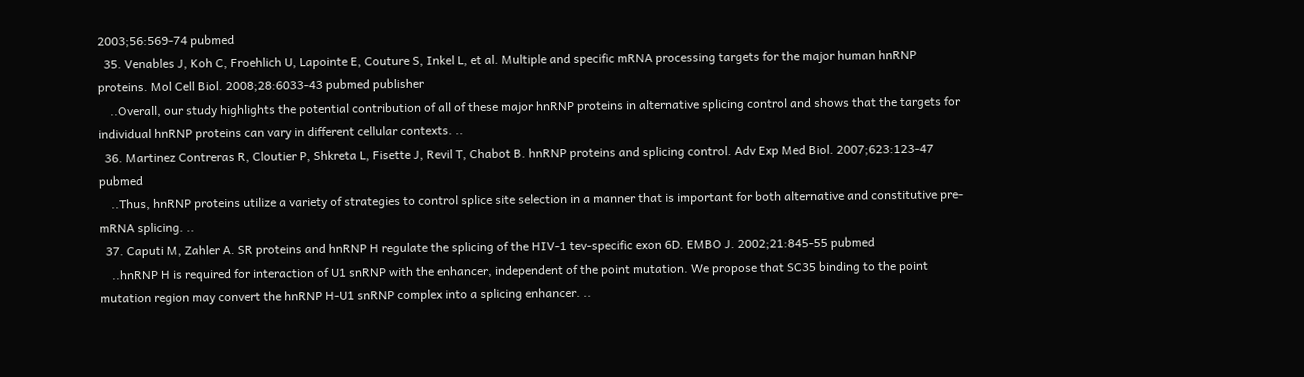2003;56:569-74 pubmed
  35. Venables J, Koh C, Froehlich U, Lapointe E, Couture S, Inkel L, et al. Multiple and specific mRNA processing targets for the major human hnRNP proteins. Mol Cell Biol. 2008;28:6033-43 pubmed publisher
    ..Overall, our study highlights the potential contribution of all of these major hnRNP proteins in alternative splicing control and shows that the targets for individual hnRNP proteins can vary in different cellular contexts. ..
  36. Martinez Contreras R, Cloutier P, Shkreta L, Fisette J, Revil T, Chabot B. hnRNP proteins and splicing control. Adv Exp Med Biol. 2007;623:123-47 pubmed
    ..Thus, hnRNP proteins utilize a variety of strategies to control splice site selection in a manner that is important for both alternative and constitutive pre-mRNA splicing. ..
  37. Caputi M, Zahler A. SR proteins and hnRNP H regulate the splicing of the HIV-1 tev-specific exon 6D. EMBO J. 2002;21:845-55 pubmed
    ..hnRNP H is required for interaction of U1 snRNP with the enhancer, independent of the point mutation. We propose that SC35 binding to the point mutation region may convert the hnRNP H-U1 snRNP complex into a splicing enhancer. ..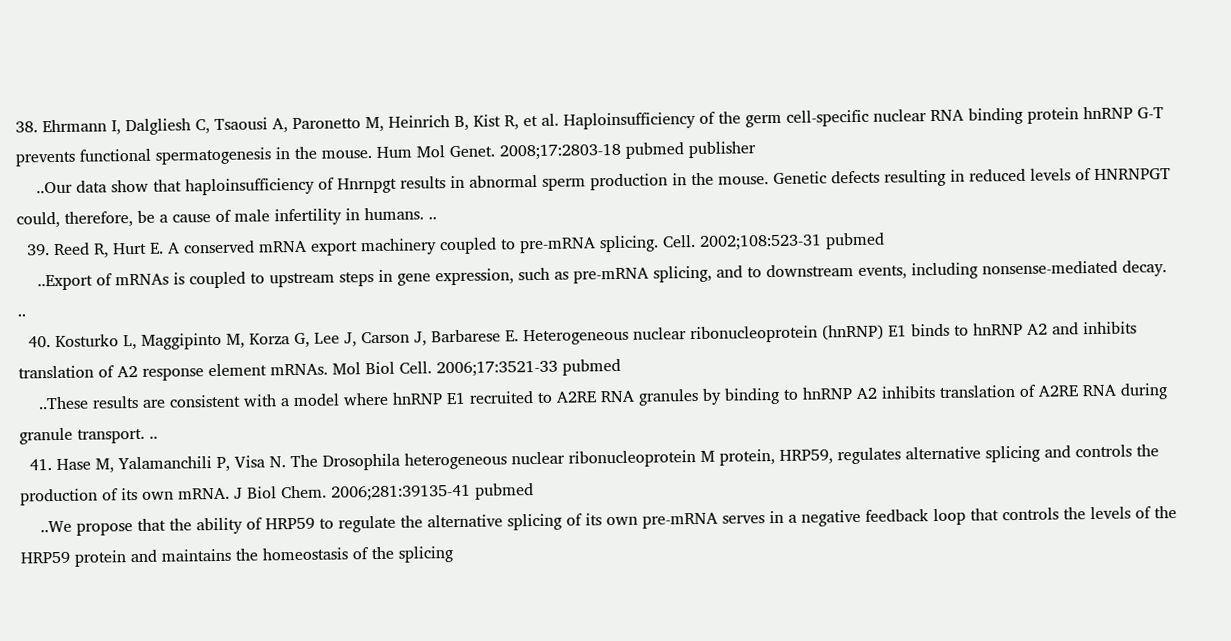38. Ehrmann I, Dalgliesh C, Tsaousi A, Paronetto M, Heinrich B, Kist R, et al. Haploinsufficiency of the germ cell-specific nuclear RNA binding protein hnRNP G-T prevents functional spermatogenesis in the mouse. Hum Mol Genet. 2008;17:2803-18 pubmed publisher
    ..Our data show that haploinsufficiency of Hnrnpgt results in abnormal sperm production in the mouse. Genetic defects resulting in reduced levels of HNRNPGT could, therefore, be a cause of male infertility in humans. ..
  39. Reed R, Hurt E. A conserved mRNA export machinery coupled to pre-mRNA splicing. Cell. 2002;108:523-31 pubmed
    ..Export of mRNAs is coupled to upstream steps in gene expression, such as pre-mRNA splicing, and to downstream events, including nonsense-mediated decay. ..
  40. Kosturko L, Maggipinto M, Korza G, Lee J, Carson J, Barbarese E. Heterogeneous nuclear ribonucleoprotein (hnRNP) E1 binds to hnRNP A2 and inhibits translation of A2 response element mRNAs. Mol Biol Cell. 2006;17:3521-33 pubmed
    ..These results are consistent with a model where hnRNP E1 recruited to A2RE RNA granules by binding to hnRNP A2 inhibits translation of A2RE RNA during granule transport. ..
  41. Hase M, Yalamanchili P, Visa N. The Drosophila heterogeneous nuclear ribonucleoprotein M protein, HRP59, regulates alternative splicing and controls the production of its own mRNA. J Biol Chem. 2006;281:39135-41 pubmed
    ..We propose that the ability of HRP59 to regulate the alternative splicing of its own pre-mRNA serves in a negative feedback loop that controls the levels of the HRP59 protein and maintains the homeostasis of the splicing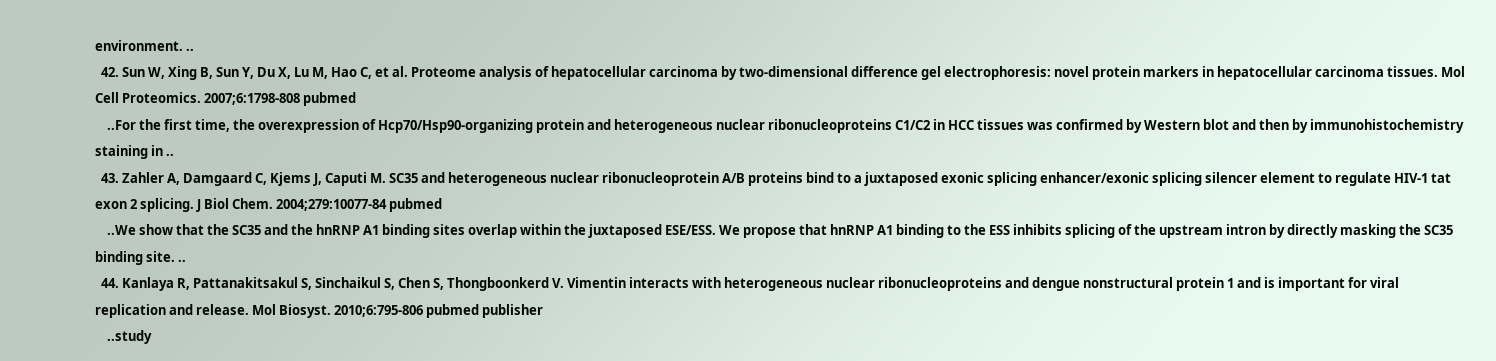environment. ..
  42. Sun W, Xing B, Sun Y, Du X, Lu M, Hao C, et al. Proteome analysis of hepatocellular carcinoma by two-dimensional difference gel electrophoresis: novel protein markers in hepatocellular carcinoma tissues. Mol Cell Proteomics. 2007;6:1798-808 pubmed
    ..For the first time, the overexpression of Hcp70/Hsp90-organizing protein and heterogeneous nuclear ribonucleoproteins C1/C2 in HCC tissues was confirmed by Western blot and then by immunohistochemistry staining in ..
  43. Zahler A, Damgaard C, Kjems J, Caputi M. SC35 and heterogeneous nuclear ribonucleoprotein A/B proteins bind to a juxtaposed exonic splicing enhancer/exonic splicing silencer element to regulate HIV-1 tat exon 2 splicing. J Biol Chem. 2004;279:10077-84 pubmed
    ..We show that the SC35 and the hnRNP A1 binding sites overlap within the juxtaposed ESE/ESS. We propose that hnRNP A1 binding to the ESS inhibits splicing of the upstream intron by directly masking the SC35 binding site. ..
  44. Kanlaya R, Pattanakitsakul S, Sinchaikul S, Chen S, Thongboonkerd V. Vimentin interacts with heterogeneous nuclear ribonucleoproteins and dengue nonstructural protein 1 and is important for viral replication and release. Mol Biosyst. 2010;6:795-806 pubmed publisher
    ..study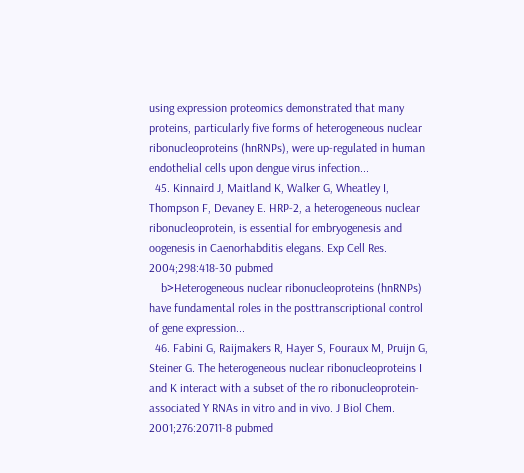using expression proteomics demonstrated that many proteins, particularly five forms of heterogeneous nuclear ribonucleoproteins (hnRNPs), were up-regulated in human endothelial cells upon dengue virus infection...
  45. Kinnaird J, Maitland K, Walker G, Wheatley I, Thompson F, Devaney E. HRP-2, a heterogeneous nuclear ribonucleoprotein, is essential for embryogenesis and oogenesis in Caenorhabditis elegans. Exp Cell Res. 2004;298:418-30 pubmed
    b>Heterogeneous nuclear ribonucleoproteins (hnRNPs) have fundamental roles in the posttranscriptional control of gene expression...
  46. Fabini G, Raijmakers R, Hayer S, Fouraux M, Pruijn G, Steiner G. The heterogeneous nuclear ribonucleoproteins I and K interact with a subset of the ro ribonucleoprotein-associated Y RNAs in vitro and in vivo. J Biol Chem. 2001;276:20711-8 pubmed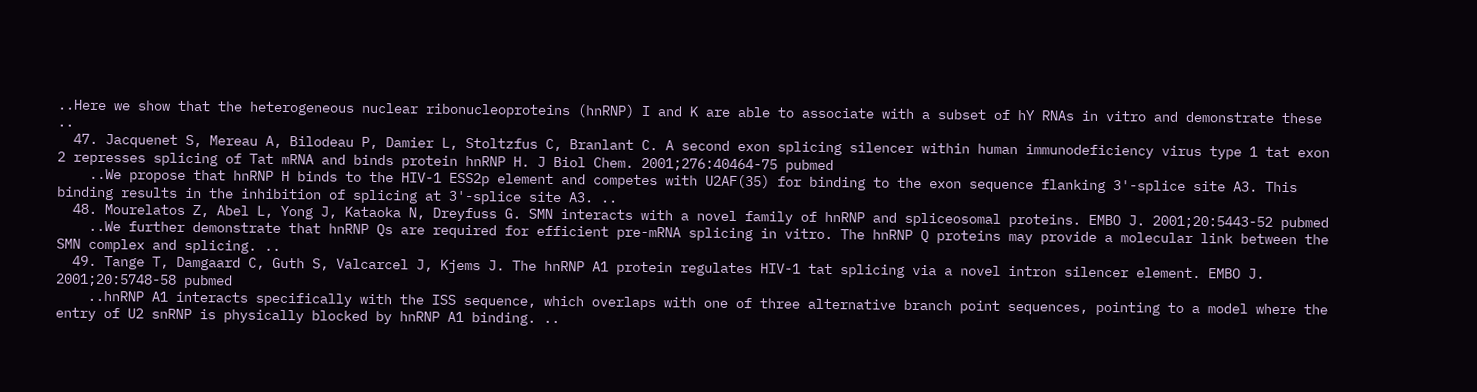..Here we show that the heterogeneous nuclear ribonucleoproteins (hnRNP) I and K are able to associate with a subset of hY RNAs in vitro and demonstrate these ..
  47. Jacquenet S, Mereau A, Bilodeau P, Damier L, Stoltzfus C, Branlant C. A second exon splicing silencer within human immunodeficiency virus type 1 tat exon 2 represses splicing of Tat mRNA and binds protein hnRNP H. J Biol Chem. 2001;276:40464-75 pubmed
    ..We propose that hnRNP H binds to the HIV-1 ESS2p element and competes with U2AF(35) for binding to the exon sequence flanking 3'-splice site A3. This binding results in the inhibition of splicing at 3'-splice site A3. ..
  48. Mourelatos Z, Abel L, Yong J, Kataoka N, Dreyfuss G. SMN interacts with a novel family of hnRNP and spliceosomal proteins. EMBO J. 2001;20:5443-52 pubmed
    ..We further demonstrate that hnRNP Qs are required for efficient pre-mRNA splicing in vitro. The hnRNP Q proteins may provide a molecular link between the SMN complex and splicing. ..
  49. Tange T, Damgaard C, Guth S, Valcarcel J, Kjems J. The hnRNP A1 protein regulates HIV-1 tat splicing via a novel intron silencer element. EMBO J. 2001;20:5748-58 pubmed
    ..hnRNP A1 interacts specifically with the ISS sequence, which overlaps with one of three alternative branch point sequences, pointing to a model where the entry of U2 snRNP is physically blocked by hnRNP A1 binding. ..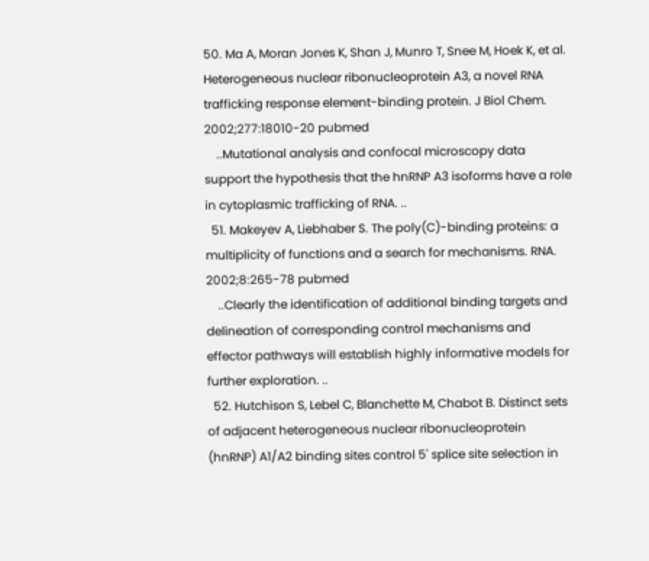50. Ma A, Moran Jones K, Shan J, Munro T, Snee M, Hoek K, et al. Heterogeneous nuclear ribonucleoprotein A3, a novel RNA trafficking response element-binding protein. J Biol Chem. 2002;277:18010-20 pubmed
    ..Mutational analysis and confocal microscopy data support the hypothesis that the hnRNP A3 isoforms have a role in cytoplasmic trafficking of RNA. ..
  51. Makeyev A, Liebhaber S. The poly(C)-binding proteins: a multiplicity of functions and a search for mechanisms. RNA. 2002;8:265-78 pubmed
    ..Clearly the identification of additional binding targets and delineation of corresponding control mechanisms and effector pathways will establish highly informative models for further exploration. ..
  52. Hutchison S, Lebel C, Blanchette M, Chabot B. Distinct sets of adjacent heterogeneous nuclear ribonucleoprotein (hnRNP) A1/A2 binding sites control 5' splice site selection in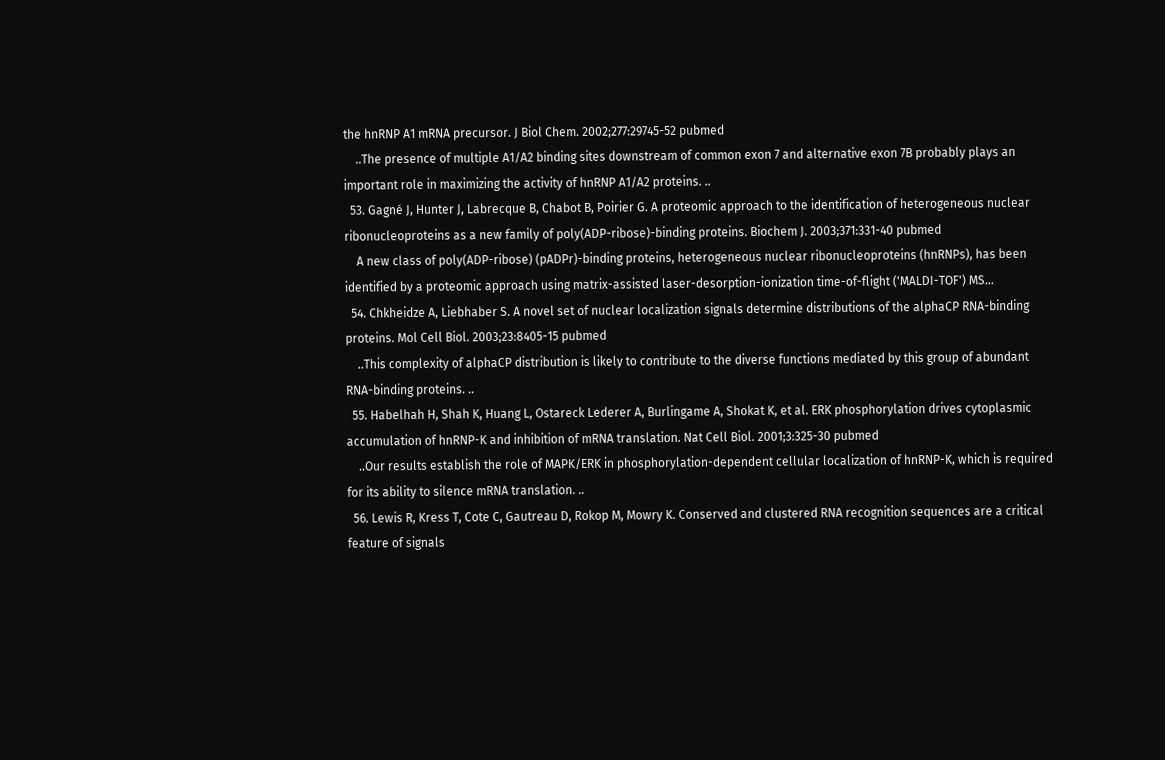the hnRNP A1 mRNA precursor. J Biol Chem. 2002;277:29745-52 pubmed
    ..The presence of multiple A1/A2 binding sites downstream of common exon 7 and alternative exon 7B probably plays an important role in maximizing the activity of hnRNP A1/A2 proteins. ..
  53. Gagné J, Hunter J, Labrecque B, Chabot B, Poirier G. A proteomic approach to the identification of heterogeneous nuclear ribonucleoproteins as a new family of poly(ADP-ribose)-binding proteins. Biochem J. 2003;371:331-40 pubmed
    A new class of poly(ADP-ribose) (pADPr)-binding proteins, heterogeneous nuclear ribonucleoproteins (hnRNPs), has been identified by a proteomic approach using matrix-assisted laser-desorption-ionization time-of-flight ('MALDI-TOF') MS...
  54. Chkheidze A, Liebhaber S. A novel set of nuclear localization signals determine distributions of the alphaCP RNA-binding proteins. Mol Cell Biol. 2003;23:8405-15 pubmed
    ..This complexity of alphaCP distribution is likely to contribute to the diverse functions mediated by this group of abundant RNA-binding proteins. ..
  55. Habelhah H, Shah K, Huang L, Ostareck Lederer A, Burlingame A, Shokat K, et al. ERK phosphorylation drives cytoplasmic accumulation of hnRNP-K and inhibition of mRNA translation. Nat Cell Biol. 2001;3:325-30 pubmed
    ..Our results establish the role of MAPK/ERK in phosphorylation-dependent cellular localization of hnRNP-K, which is required for its ability to silence mRNA translation. ..
  56. Lewis R, Kress T, Cote C, Gautreau D, Rokop M, Mowry K. Conserved and clustered RNA recognition sequences are a critical feature of signals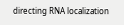directing RNA localization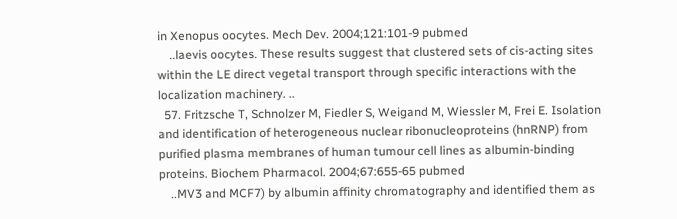in Xenopus oocytes. Mech Dev. 2004;121:101-9 pubmed
    ..laevis oocytes. These results suggest that clustered sets of cis-acting sites within the LE direct vegetal transport through specific interactions with the localization machinery. ..
  57. Fritzsche T, Schnolzer M, Fiedler S, Weigand M, Wiessler M, Frei E. Isolation and identification of heterogeneous nuclear ribonucleoproteins (hnRNP) from purified plasma membranes of human tumour cell lines as albumin-binding proteins. Biochem Pharmacol. 2004;67:655-65 pubmed
    ..MV3 and MCF7) by albumin affinity chromatography and identified them as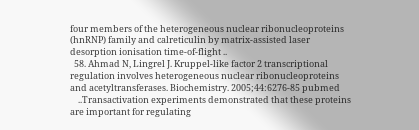four members of the heterogeneous nuclear ribonucleoproteins (hnRNP) family and calreticulin by matrix-assisted laser desorption ionisation time-of-flight ..
  58. Ahmad N, Lingrel J. Kruppel-like factor 2 transcriptional regulation involves heterogeneous nuclear ribonucleoproteins and acetyltransferases. Biochemistry. 2005;44:6276-85 pubmed
    ..Transactivation experiments demonstrated that these proteins are important for regulating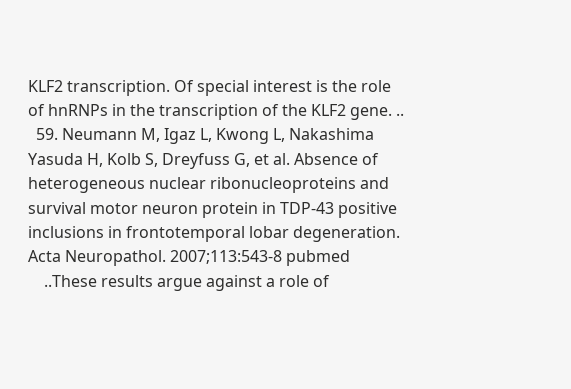KLF2 transcription. Of special interest is the role of hnRNPs in the transcription of the KLF2 gene. ..
  59. Neumann M, Igaz L, Kwong L, Nakashima Yasuda H, Kolb S, Dreyfuss G, et al. Absence of heterogeneous nuclear ribonucleoproteins and survival motor neuron protein in TDP-43 positive inclusions in frontotemporal lobar degeneration. Acta Neuropathol. 2007;113:543-8 pubmed
    ..These results argue against a role of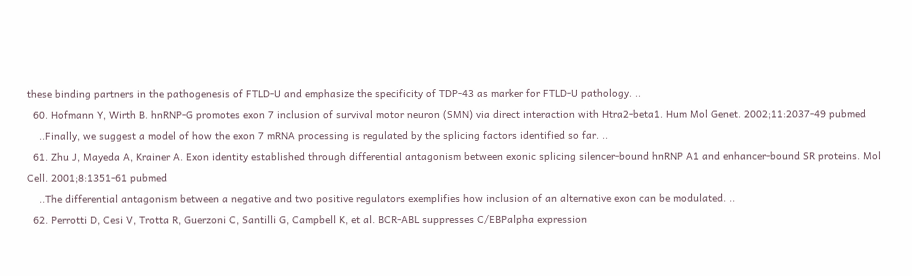these binding partners in the pathogenesis of FTLD-U and emphasize the specificity of TDP-43 as marker for FTLD-U pathology. ..
  60. Hofmann Y, Wirth B. hnRNP-G promotes exon 7 inclusion of survival motor neuron (SMN) via direct interaction with Htra2-beta1. Hum Mol Genet. 2002;11:2037-49 pubmed
    ..Finally, we suggest a model of how the exon 7 mRNA processing is regulated by the splicing factors identified so far. ..
  61. Zhu J, Mayeda A, Krainer A. Exon identity established through differential antagonism between exonic splicing silencer-bound hnRNP A1 and enhancer-bound SR proteins. Mol Cell. 2001;8:1351-61 pubmed
    ..The differential antagonism between a negative and two positive regulators exemplifies how inclusion of an alternative exon can be modulated. ..
  62. Perrotti D, Cesi V, Trotta R, Guerzoni C, Santilli G, Campbell K, et al. BCR-ABL suppresses C/EBPalpha expression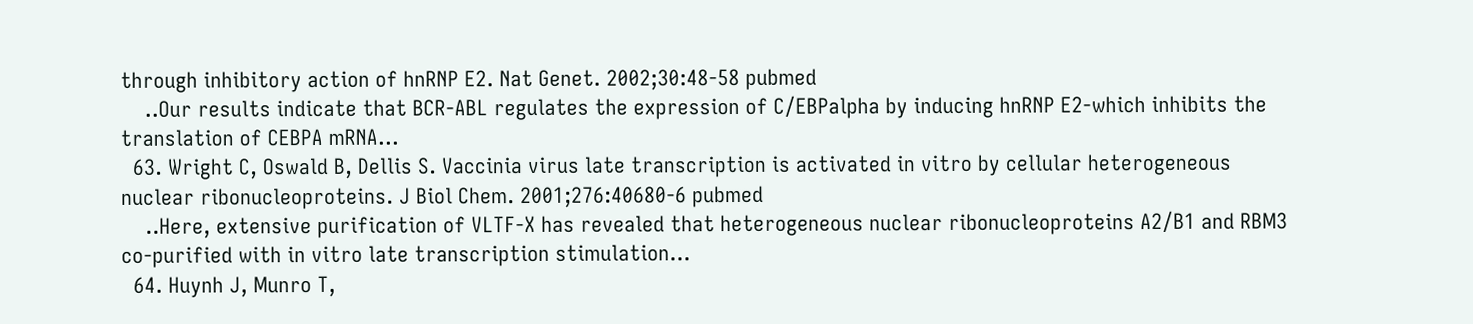through inhibitory action of hnRNP E2. Nat Genet. 2002;30:48-58 pubmed
    ..Our results indicate that BCR-ABL regulates the expression of C/EBPalpha by inducing hnRNP E2-which inhibits the translation of CEBPA mRNA...
  63. Wright C, Oswald B, Dellis S. Vaccinia virus late transcription is activated in vitro by cellular heterogeneous nuclear ribonucleoproteins. J Biol Chem. 2001;276:40680-6 pubmed
    ..Here, extensive purification of VLTF-X has revealed that heterogeneous nuclear ribonucleoproteins A2/B1 and RBM3 co-purified with in vitro late transcription stimulation...
  64. Huynh J, Munro T,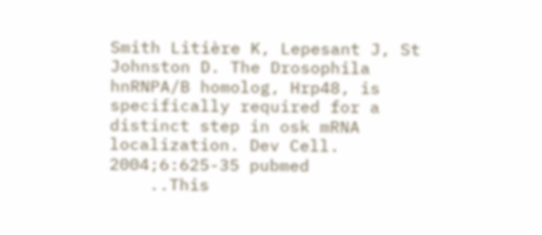Smith Litière K, Lepesant J, St Johnston D. The Drosophila hnRNPA/B homolog, Hrp48, is specifically required for a distinct step in osk mRNA localization. Dev Cell. 2004;6:625-35 pubmed
    ..This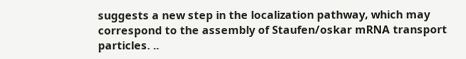suggests a new step in the localization pathway, which may correspond to the assembly of Staufen/oskar mRNA transport particles. ..